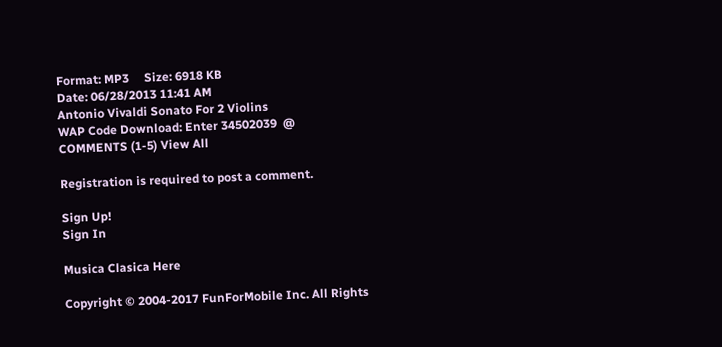Format: MP3     Size: 6918 KB
Date: 06/28/2013 11:41 AM
Antonio Vivaldi Sonato For 2 Violins
WAP Code Download: Enter 34502039  @
COMMENTS (1-5) View All

Registration is required to post a comment.

Sign Up!
Sign In

Musica Clasica Here

Copyright © 2004-2017 FunForMobile Inc. All Rights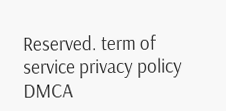Reserved. term of service privacy policy DMCA